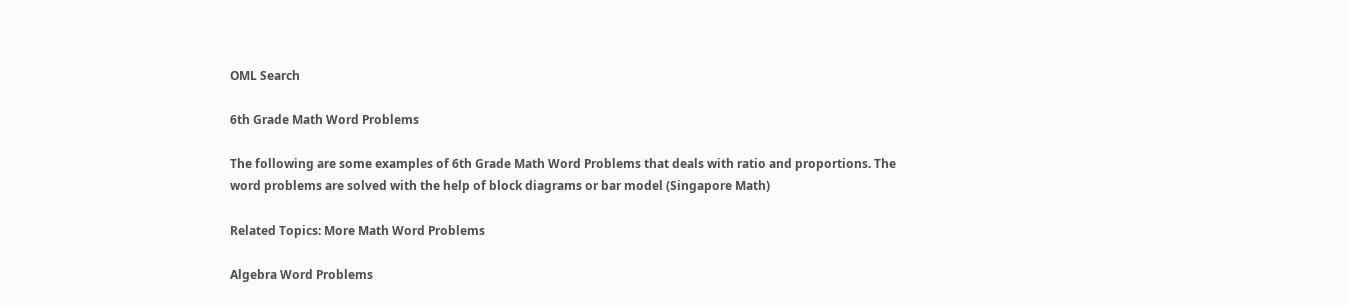OML Search

6th Grade Math Word Problems

The following are some examples of 6th Grade Math Word Problems that deals with ratio and proportions. The word problems are solved with the help of block diagrams or bar model (Singapore Math)

Related Topics: More Math Word Problems

Algebra Word Problems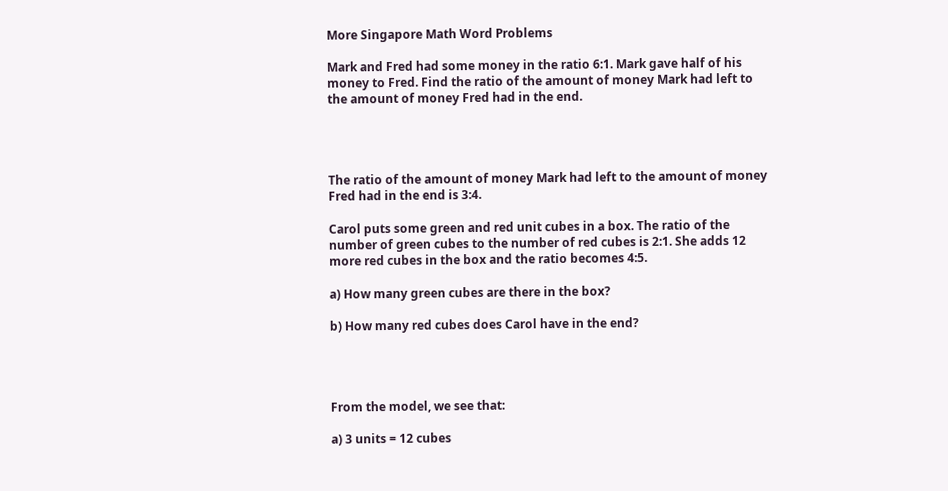More Singapore Math Word Problems

Mark and Fred had some money in the ratio 6:1. Mark gave half of his money to Fred. Find the ratio of the amount of money Mark had left to the amount of money Fred had in the end.




The ratio of the amount of money Mark had left to the amount of money Fred had in the end is 3:4.

Carol puts some green and red unit cubes in a box. The ratio of the number of green cubes to the number of red cubes is 2:1. She adds 12 more red cubes in the box and the ratio becomes 4:5.

a) How many green cubes are there in the box?

b) How many red cubes does Carol have in the end?




From the model, we see that:

a) 3 units = 12 cubes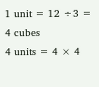1 unit = 12 ÷3 = 4 cubes
4 units = 4 × 4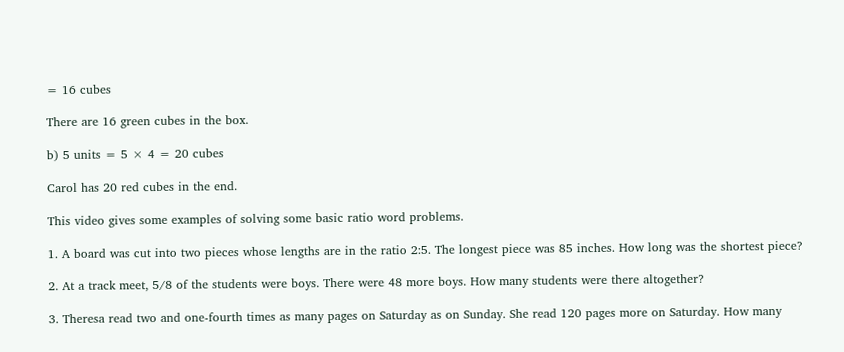= 16 cubes

There are 16 green cubes in the box.

b) 5 units = 5 × 4 = 20 cubes

Carol has 20 red cubes in the end.

This video gives some examples of solving some basic ratio word problems.

1. A board was cut into two pieces whose lengths are in the ratio 2:5. The longest piece was 85 inches. How long was the shortest piece?

2. At a track meet, 5/8 of the students were boys. There were 48 more boys. How many students were there altogether?

3. Theresa read two and one-fourth times as many pages on Saturday as on Sunday. She read 120 pages more on Saturday. How many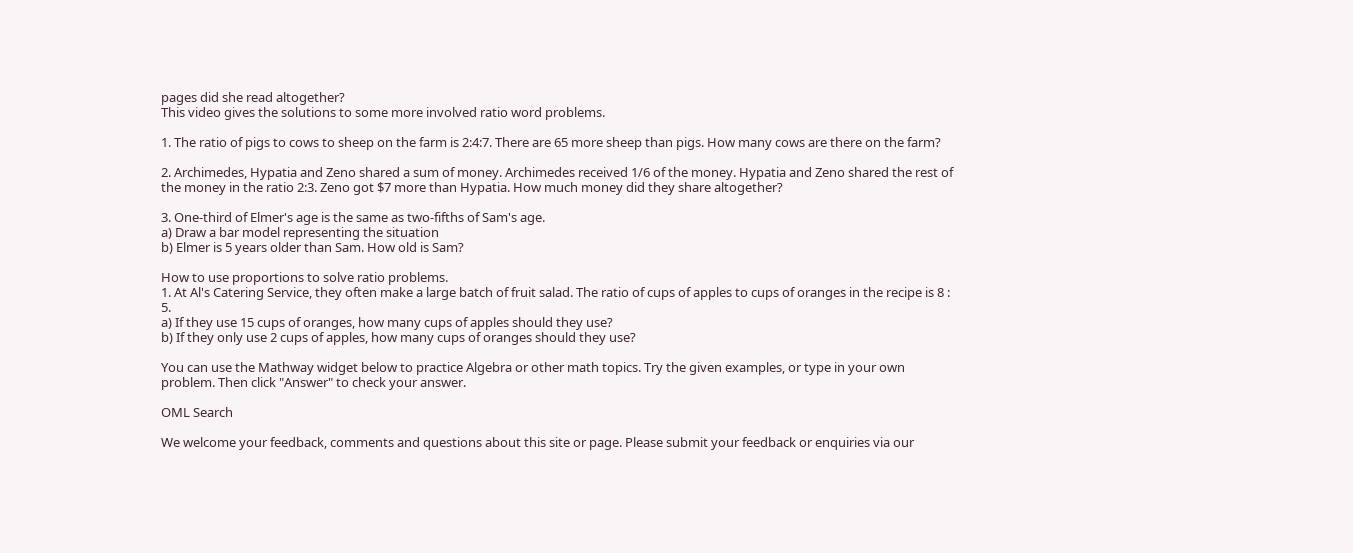pages did she read altogether?
This video gives the solutions to some more involved ratio word problems.

1. The ratio of pigs to cows to sheep on the farm is 2:4:7. There are 65 more sheep than pigs. How many cows are there on the farm?

2. Archimedes, Hypatia and Zeno shared a sum of money. Archimedes received 1/6 of the money. Hypatia and Zeno shared the rest of the money in the ratio 2:3. Zeno got $7 more than Hypatia. How much money did they share altogether?

3. One-third of Elmer's age is the same as two-fifths of Sam's age.
a) Draw a bar model representing the situation
b) Elmer is 5 years older than Sam. How old is Sam?

How to use proportions to solve ratio problems.
1. At Al's Catering Service, they often make a large batch of fruit salad. The ratio of cups of apples to cups of oranges in the recipe is 8 : 5.
a) If they use 15 cups of oranges, how many cups of apples should they use?
b) If they only use 2 cups of apples, how many cups of oranges should they use?

You can use the Mathway widget below to practice Algebra or other math topics. Try the given examples, or type in your own problem. Then click "Answer" to check your answer.

OML Search

We welcome your feedback, comments and questions about this site or page. Please submit your feedback or enquiries via our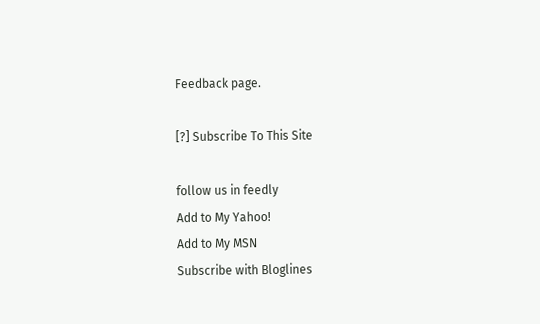Feedback page.

[?] Subscribe To This Site

follow us in feedly
Add to My Yahoo!
Add to My MSN
Subscribe with Bloglines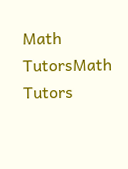Math TutorsMath Tutors